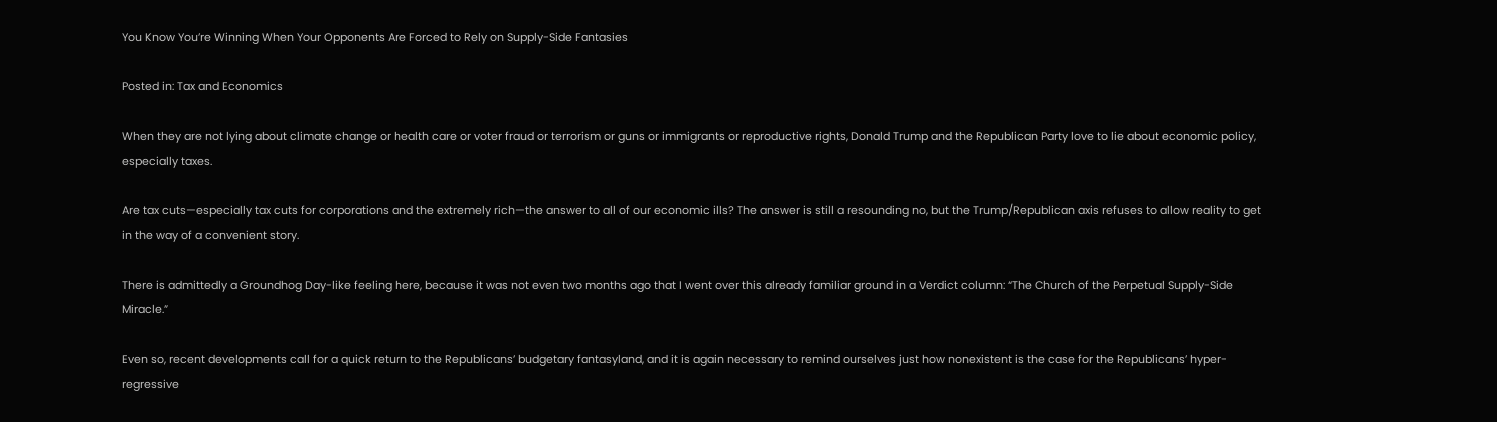You Know You’re Winning When Your Opponents Are Forced to Rely on Supply-Side Fantasies

Posted in: Tax and Economics

When they are not lying about climate change or health care or voter fraud or terrorism or guns or immigrants or reproductive rights, Donald Trump and the Republican Party love to lie about economic policy, especially taxes.

Are tax cuts—especially tax cuts for corporations and the extremely rich—the answer to all of our economic ills? The answer is still a resounding no, but the Trump/Republican axis refuses to allow reality to get in the way of a convenient story.

There is admittedly a Groundhog Day-like feeling here, because it was not even two months ago that I went over this already familiar ground in a Verdict column: “The Church of the Perpetual Supply-Side Miracle.”

Even so, recent developments call for a quick return to the Republicans’ budgetary fantasyland, and it is again necessary to remind ourselves just how nonexistent is the case for the Republicans’ hyper-regressive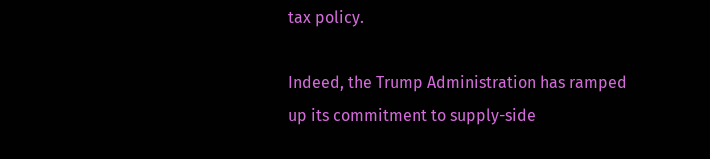tax policy.

Indeed, the Trump Administration has ramped up its commitment to supply-side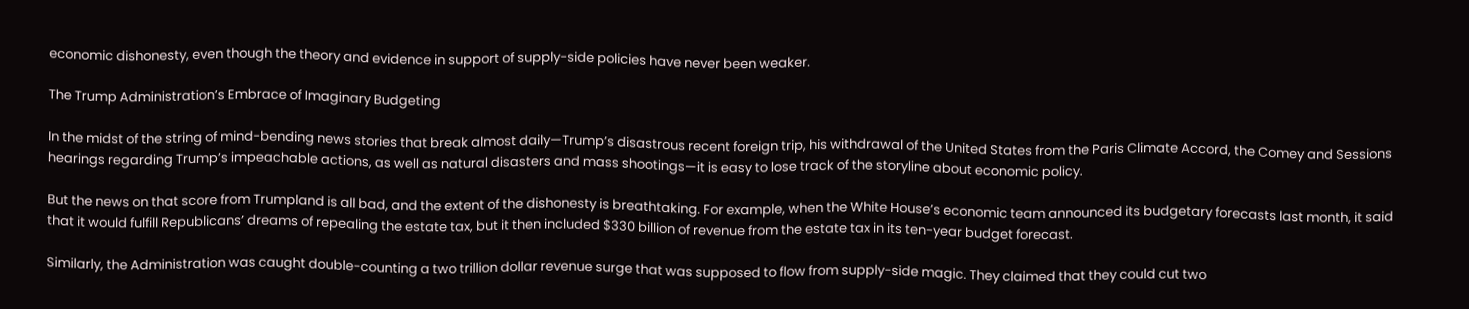economic dishonesty, even though the theory and evidence in support of supply-side policies have never been weaker.

The Trump Administration’s Embrace of Imaginary Budgeting

In the midst of the string of mind-bending news stories that break almost daily—Trump’s disastrous recent foreign trip, his withdrawal of the United States from the Paris Climate Accord, the Comey and Sessions hearings regarding Trump’s impeachable actions, as well as natural disasters and mass shootings—it is easy to lose track of the storyline about economic policy.

But the news on that score from Trumpland is all bad, and the extent of the dishonesty is breathtaking. For example, when the White House’s economic team announced its budgetary forecasts last month, it said that it would fulfill Republicans’ dreams of repealing the estate tax, but it then included $330 billion of revenue from the estate tax in its ten-year budget forecast.

Similarly, the Administration was caught double-counting a two trillion dollar revenue surge that was supposed to flow from supply-side magic. They claimed that they could cut two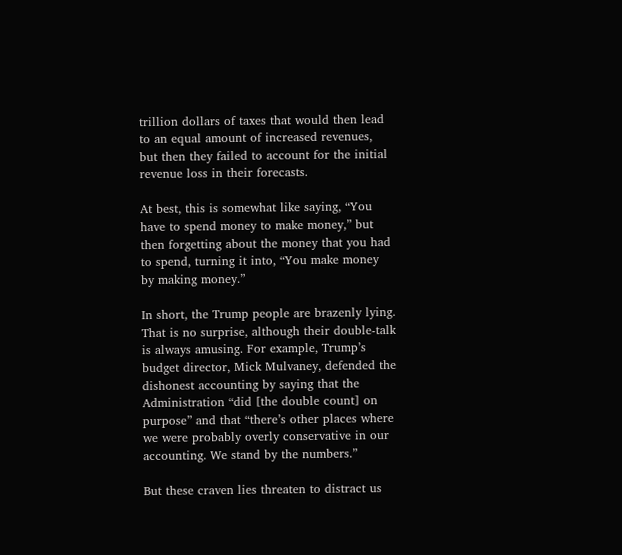trillion dollars of taxes that would then lead to an equal amount of increased revenues, but then they failed to account for the initial revenue loss in their forecasts.

At best, this is somewhat like saying, “You have to spend money to make money,” but then forgetting about the money that you had to spend, turning it into, “You make money by making money.”

In short, the Trump people are brazenly lying. That is no surprise, although their double-talk is always amusing. For example, Trump’s budget director, Mick Mulvaney, defended the dishonest accounting by saying that the Administration “did [the double count] on purpose” and that “there’s other places where we were probably overly conservative in our accounting. We stand by the numbers.”

But these craven lies threaten to distract us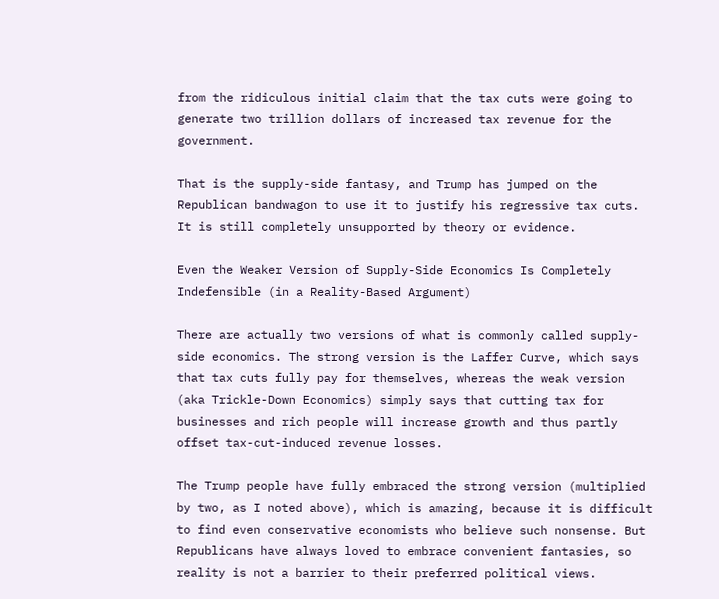from the ridiculous initial claim that the tax cuts were going to generate two trillion dollars of increased tax revenue for the government.

That is the supply-side fantasy, and Trump has jumped on the Republican bandwagon to use it to justify his regressive tax cuts. It is still completely unsupported by theory or evidence.

Even the Weaker Version of Supply-Side Economics Is Completely Indefensible (in a Reality-Based Argument)

There are actually two versions of what is commonly called supply-side economics. The strong version is the Laffer Curve, which says that tax cuts fully pay for themselves, whereas the weak version (aka Trickle-Down Economics) simply says that cutting tax for businesses and rich people will increase growth and thus partly offset tax-cut-induced revenue losses.

The Trump people have fully embraced the strong version (multiplied by two, as I noted above), which is amazing, because it is difficult to find even conservative economists who believe such nonsense. But Republicans have always loved to embrace convenient fantasies, so reality is not a barrier to their preferred political views.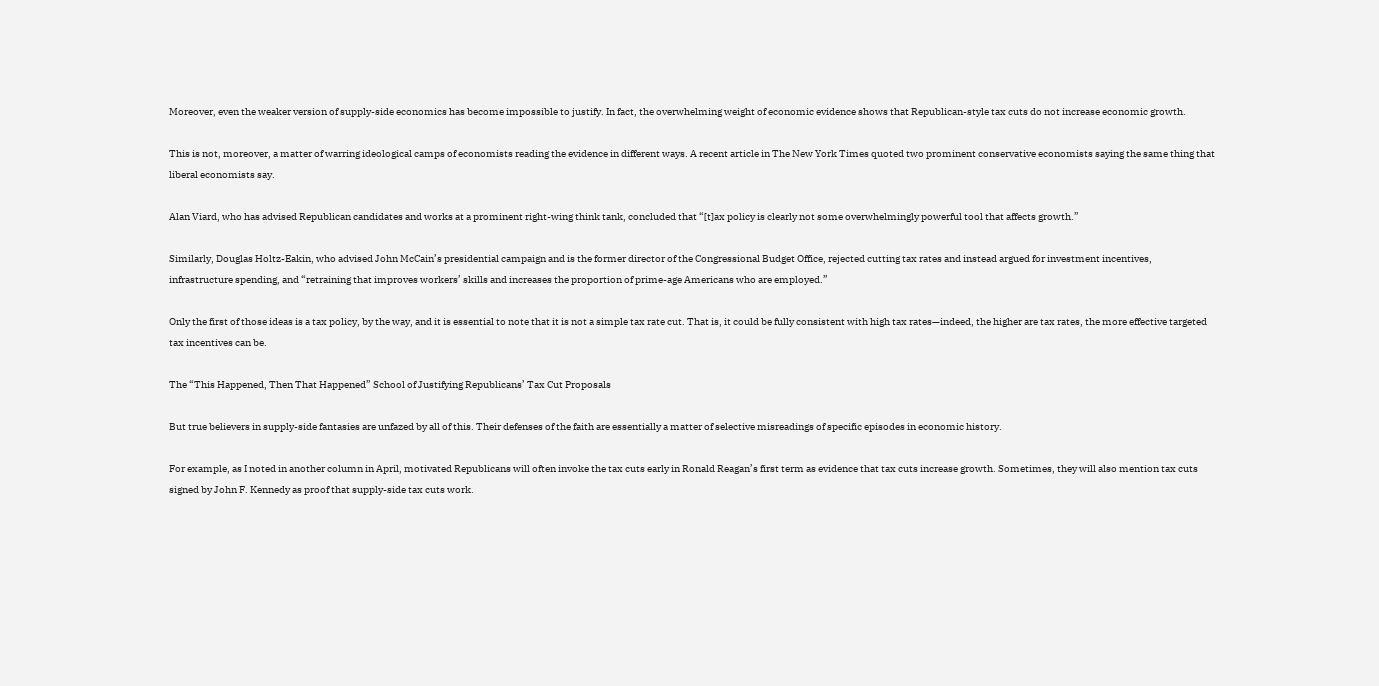Moreover, even the weaker version of supply-side economics has become impossible to justify. In fact, the overwhelming weight of economic evidence shows that Republican-style tax cuts do not increase economic growth.

This is not, moreover, a matter of warring ideological camps of economists reading the evidence in different ways. A recent article in The New York Times quoted two prominent conservative economists saying the same thing that liberal economists say.

Alan Viard, who has advised Republican candidates and works at a prominent right-wing think tank, concluded that “[t]ax policy is clearly not some overwhelmingly powerful tool that affects growth.”

Similarly, Douglas Holtz-Eakin, who advised John McCain’s presidential campaign and is the former director of the Congressional Budget Office, rejected cutting tax rates and instead argued for investment incentives, infrastructure spending, and “retraining that improves workers’ skills and increases the proportion of prime-age Americans who are employed.”

Only the first of those ideas is a tax policy, by the way, and it is essential to note that it is not a simple tax rate cut. That is, it could be fully consistent with high tax rates—indeed, the higher are tax rates, the more effective targeted tax incentives can be.

The “This Happened, Then That Happened” School of Justifying Republicans’ Tax Cut Proposals

But true believers in supply-side fantasies are unfazed by all of this. Their defenses of the faith are essentially a matter of selective misreadings of specific episodes in economic history.

For example, as I noted in another column in April, motivated Republicans will often invoke the tax cuts early in Ronald Reagan’s first term as evidence that tax cuts increase growth. Sometimes, they will also mention tax cuts signed by John F. Kennedy as proof that supply-side tax cuts work.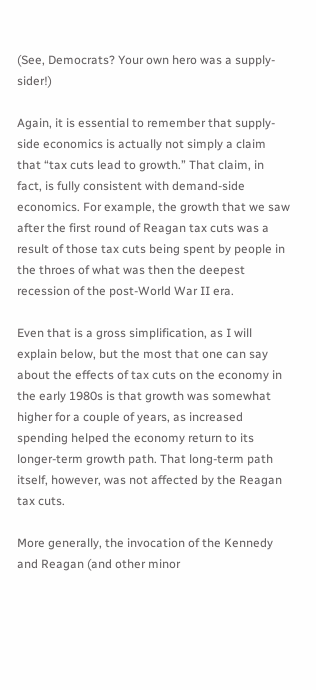(See, Democrats? Your own hero was a supply-sider!)

Again, it is essential to remember that supply-side economics is actually not simply a claim that “tax cuts lead to growth.” That claim, in fact, is fully consistent with demand-side economics. For example, the growth that we saw after the first round of Reagan tax cuts was a result of those tax cuts being spent by people in the throes of what was then the deepest recession of the post-World War II era.

Even that is a gross simplification, as I will explain below, but the most that one can say about the effects of tax cuts on the economy in the early 1980s is that growth was somewhat higher for a couple of years, as increased spending helped the economy return to its longer-term growth path. That long-term path itself, however, was not affected by the Reagan tax cuts.

More generally, the invocation of the Kennedy and Reagan (and other minor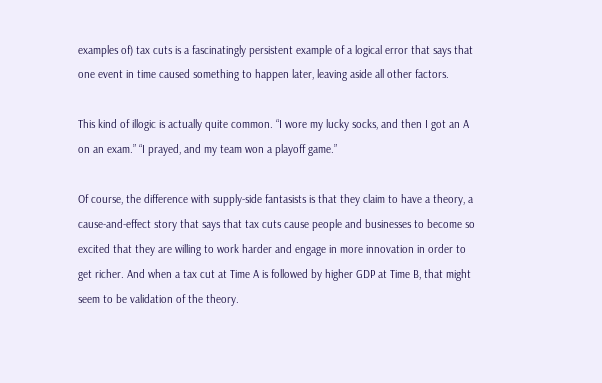examples of) tax cuts is a fascinatingly persistent example of a logical error that says that one event in time caused something to happen later, leaving aside all other factors.

This kind of illogic is actually quite common. “I wore my lucky socks, and then I got an A on an exam.” “I prayed, and my team won a playoff game.”

Of course, the difference with supply-side fantasists is that they claim to have a theory, a cause-and-effect story that says that tax cuts cause people and businesses to become so excited that they are willing to work harder and engage in more innovation in order to get richer. And when a tax cut at Time A is followed by higher GDP at Time B, that might seem to be validation of the theory.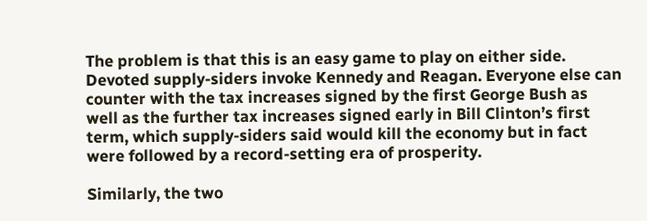The problem is that this is an easy game to play on either side. Devoted supply-siders invoke Kennedy and Reagan. Everyone else can counter with the tax increases signed by the first George Bush as well as the further tax increases signed early in Bill Clinton’s first term, which supply-siders said would kill the economy but in fact were followed by a record-setting era of prosperity.

Similarly, the two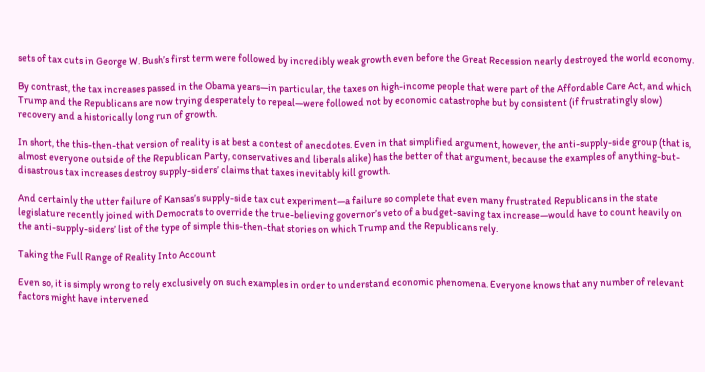sets of tax cuts in George W. Bush’s first term were followed by incredibly weak growth even before the Great Recession nearly destroyed the world economy.

By contrast, the tax increases passed in the Obama years—in particular, the taxes on high-income people that were part of the Affordable Care Act, and which Trump and the Republicans are now trying desperately to repeal—were followed not by economic catastrophe but by consistent (if frustratingly slow) recovery and a historically long run of growth.

In short, the this-then-that version of reality is at best a contest of anecdotes. Even in that simplified argument, however, the anti-supply-side group (that is, almost everyone outside of the Republican Party, conservatives and liberals alike) has the better of that argument, because the examples of anything-but-disastrous tax increases destroy supply-siders’ claims that taxes inevitably kill growth.

And certainly the utter failure of Kansas’s supply-side tax cut experiment—a failure so complete that even many frustrated Republicans in the state legislature recently joined with Democrats to override the true-believing governor’s veto of a budget-saving tax increase—would have to count heavily on the anti-supply-siders’ list of the type of simple this-then-that stories on which Trump and the Republicans rely.

Taking the Full Range of Reality Into Account

Even so, it is simply wrong to rely exclusively on such examples in order to understand economic phenomena. Everyone knows that any number of relevant factors might have intervened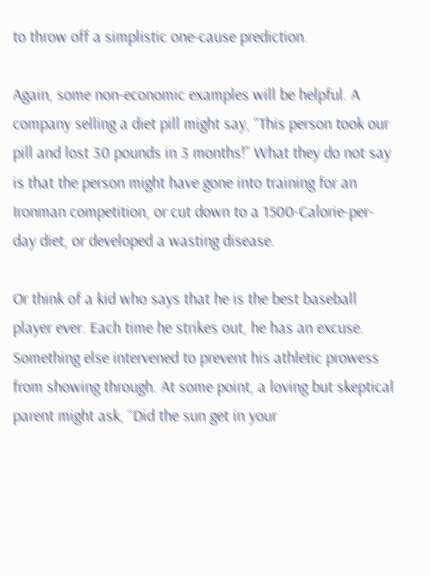to throw off a simplistic one-cause prediction.

Again, some non-economic examples will be helpful. A company selling a diet pill might say, “This person took our pill and lost 30 pounds in 3 months!” What they do not say is that the person might have gone into training for an Ironman competition, or cut down to a 1500-Calorie-per-day diet, or developed a wasting disease.

Or think of a kid who says that he is the best baseball player ever. Each time he strikes out, he has an excuse. Something else intervened to prevent his athletic prowess from showing through. At some point, a loving but skeptical parent might ask, “Did the sun get in your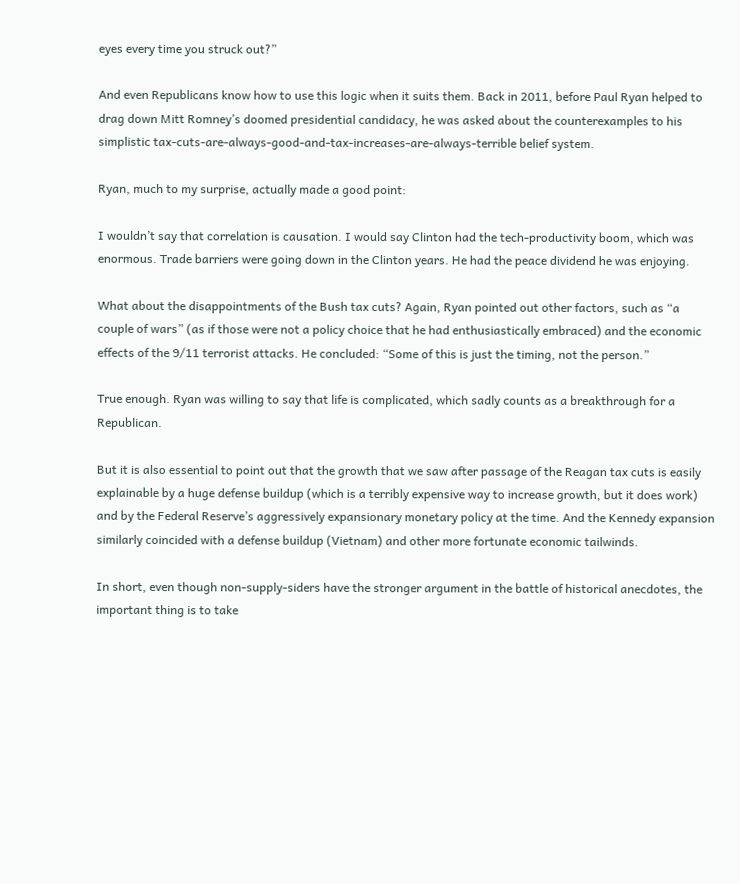eyes every time you struck out?”

And even Republicans know how to use this logic when it suits them. Back in 2011, before Paul Ryan helped to drag down Mitt Romney’s doomed presidential candidacy, he was asked about the counterexamples to his simplistic tax-cuts-are-always-good-and-tax-increases-are-always-terrible belief system.

Ryan, much to my surprise, actually made a good point:

I wouldn’t say that correlation is causation. I would say Clinton had the tech-productivity boom, which was enormous. Trade barriers were going down in the Clinton years. He had the peace dividend he was enjoying.

What about the disappointments of the Bush tax cuts? Again, Ryan pointed out other factors, such as “a couple of wars” (as if those were not a policy choice that he had enthusiastically embraced) and the economic effects of the 9/11 terrorist attacks. He concluded: “Some of this is just the timing, not the person.”

True enough. Ryan was willing to say that life is complicated, which sadly counts as a breakthrough for a Republican.

But it is also essential to point out that the growth that we saw after passage of the Reagan tax cuts is easily explainable by a huge defense buildup (which is a terribly expensive way to increase growth, but it does work) and by the Federal Reserve’s aggressively expansionary monetary policy at the time. And the Kennedy expansion similarly coincided with a defense buildup (Vietnam) and other more fortunate economic tailwinds.

In short, even though non-supply-siders have the stronger argument in the battle of historical anecdotes, the important thing is to take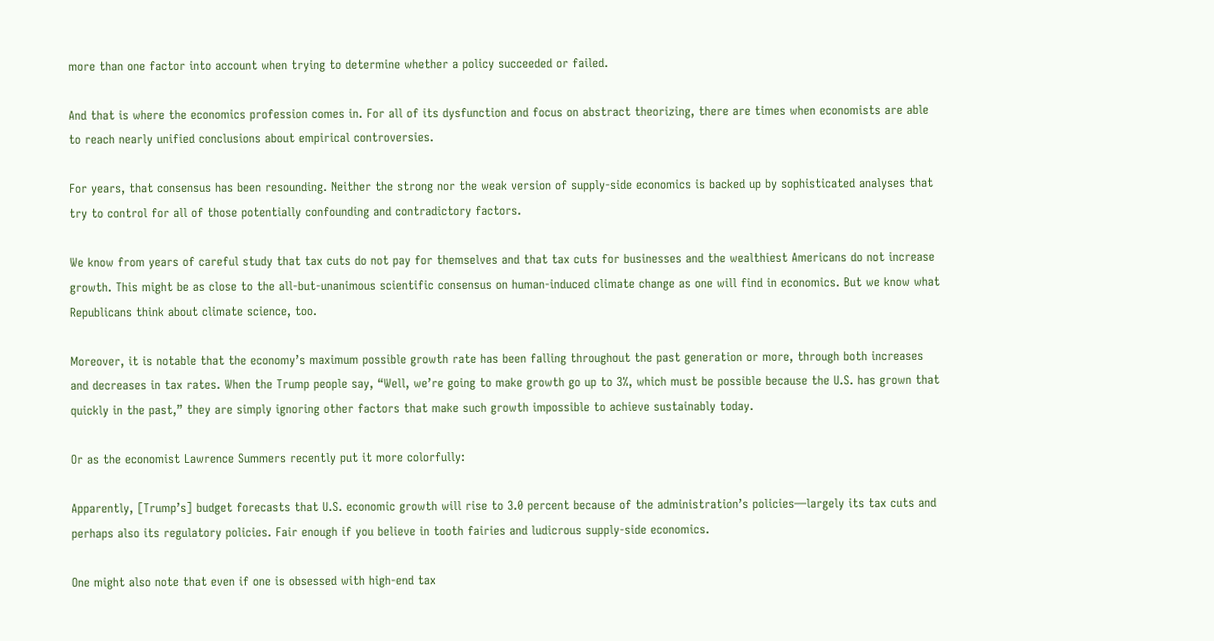more than one factor into account when trying to determine whether a policy succeeded or failed.

And that is where the economics profession comes in. For all of its dysfunction and focus on abstract theorizing, there are times when economists are able to reach nearly unified conclusions about empirical controversies.

For years, that consensus has been resounding. Neither the strong nor the weak version of supply-side economics is backed up by sophisticated analyses that try to control for all of those potentially confounding and contradictory factors.

We know from years of careful study that tax cuts do not pay for themselves and that tax cuts for businesses and the wealthiest Americans do not increase growth. This might be as close to the all-but-unanimous scientific consensus on human-induced climate change as one will find in economics. But we know what Republicans think about climate science, too.

Moreover, it is notable that the economy’s maximum possible growth rate has been falling throughout the past generation or more, through both increases and decreases in tax rates. When the Trump people say, “Well, we’re going to make growth go up to 3%, which must be possible because the U.S. has grown that quickly in the past,” they are simply ignoring other factors that make such growth impossible to achieve sustainably today.

Or as the economist Lawrence Summers recently put it more colorfully:

Apparently, [Trump’s] budget forecasts that U.S. economic growth will rise to 3.0 percent because of the administration’s policies—largely its tax cuts and perhaps also its regulatory policies. Fair enough if you believe in tooth fairies and ludicrous supply-side economics.

One might also note that even if one is obsessed with high-end tax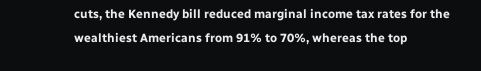cuts, the Kennedy bill reduced marginal income tax rates for the wealthiest Americans from 91% to 70%, whereas the top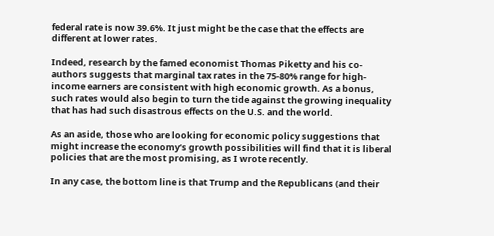federal rate is now 39.6%. It just might be the case that the effects are different at lower rates.

Indeed, research by the famed economist Thomas Piketty and his co-authors suggests that marginal tax rates in the 75-80% range for high-income earners are consistent with high economic growth. As a bonus, such rates would also begin to turn the tide against the growing inequality that has had such disastrous effects on the U.S. and the world.

As an aside, those who are looking for economic policy suggestions that might increase the economy’s growth possibilities will find that it is liberal policies that are the most promising, as I wrote recently.

In any case, the bottom line is that Trump and the Republicans (and their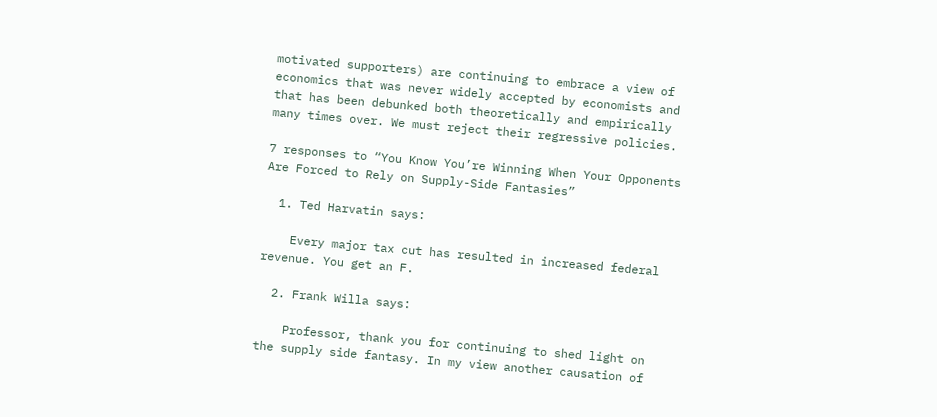motivated supporters) are continuing to embrace a view of economics that was never widely accepted by economists and that has been debunked both theoretically and empirically many times over. We must reject their regressive policies.

7 responses to “You Know You’re Winning When Your Opponents Are Forced to Rely on Supply-Side Fantasies”

  1. Ted Harvatin says:

    Every major tax cut has resulted in increased federal revenue. You get an F.

  2. Frank Willa says:

    Professor, thank you for continuing to shed light on the supply side fantasy. In my view another causation of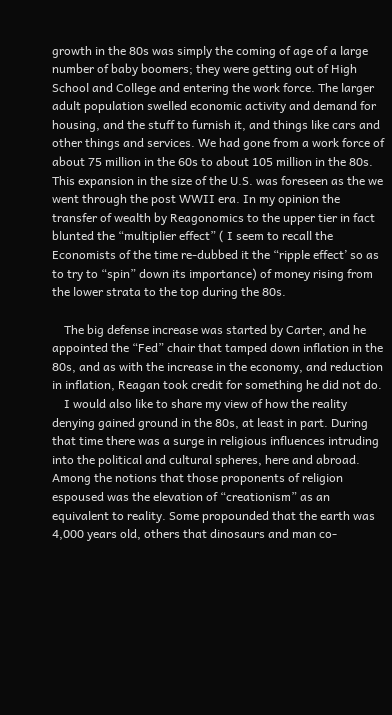growth in the 80s was simply the coming of age of a large number of baby boomers; they were getting out of High School and College and entering the work force. The larger adult population swelled economic activity and demand for housing, and the stuff to furnish it, and things like cars and other things and services. We had gone from a work force of about 75 million in the 60s to about 105 million in the 80s. This expansion in the size of the U.S. was foreseen as the we went through the post WWII era. In my opinion the transfer of wealth by Reagonomics to the upper tier in fact blunted the “multiplier effect” ( I seem to recall the Economists of the time re-dubbed it the “ripple effect’ so as to try to “spin” down its importance) of money rising from the lower strata to the top during the 80s.

    The big defense increase was started by Carter, and he appointed the “Fed” chair that tamped down inflation in the 80s, and as with the increase in the economy, and reduction in inflation, Reagan took credit for something he did not do.
    I would also like to share my view of how the reality denying gained ground in the 80s, at least in part. During that time there was a surge in religious influences intruding into the political and cultural spheres, here and abroad. Among the notions that those proponents of religion espoused was the elevation of “creationism” as an equivalent to reality. Some propounded that the earth was 4,000 years old, others that dinosaurs and man co-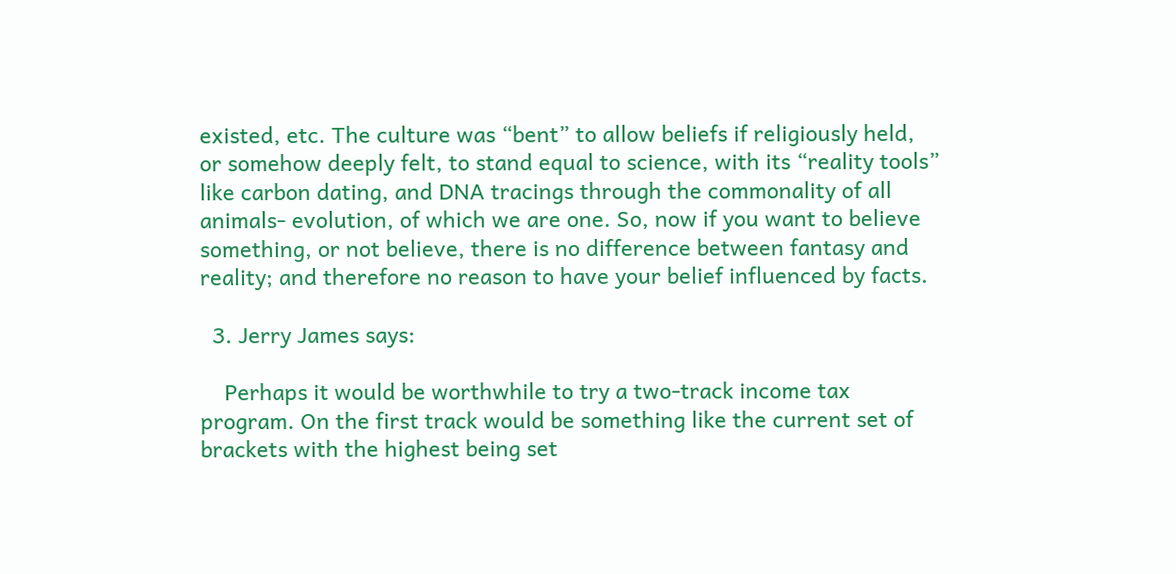existed, etc. The culture was “bent” to allow beliefs if religiously held, or somehow deeply felt, to stand equal to science, with its “reality tools” like carbon dating, and DNA tracings through the commonality of all animals- evolution, of which we are one. So, now if you want to believe something, or not believe, there is no difference between fantasy and reality; and therefore no reason to have your belief influenced by facts.

  3. Jerry James says:

    Perhaps it would be worthwhile to try a two-track income tax program. On the first track would be something like the current set of brackets with the highest being set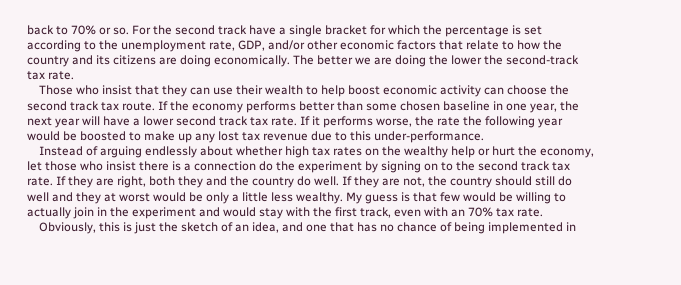back to 70% or so. For the second track have a single bracket for which the percentage is set according to the unemployment rate, GDP, and/or other economic factors that relate to how the country and its citizens are doing economically. The better we are doing the lower the second-track tax rate.
    Those who insist that they can use their wealth to help boost economic activity can choose the second track tax route. If the economy performs better than some chosen baseline in one year, the next year will have a lower second track tax rate. If it performs worse, the rate the following year would be boosted to make up any lost tax revenue due to this under-performance.
    Instead of arguing endlessly about whether high tax rates on the wealthy help or hurt the economy, let those who insist there is a connection do the experiment by signing on to the second track tax rate. If they are right, both they and the country do well. If they are not, the country should still do well and they at worst would be only a little less wealthy. My guess is that few would be willing to actually join in the experiment and would stay with the first track, even with an 70% tax rate.
    Obviously, this is just the sketch of an idea, and one that has no chance of being implemented in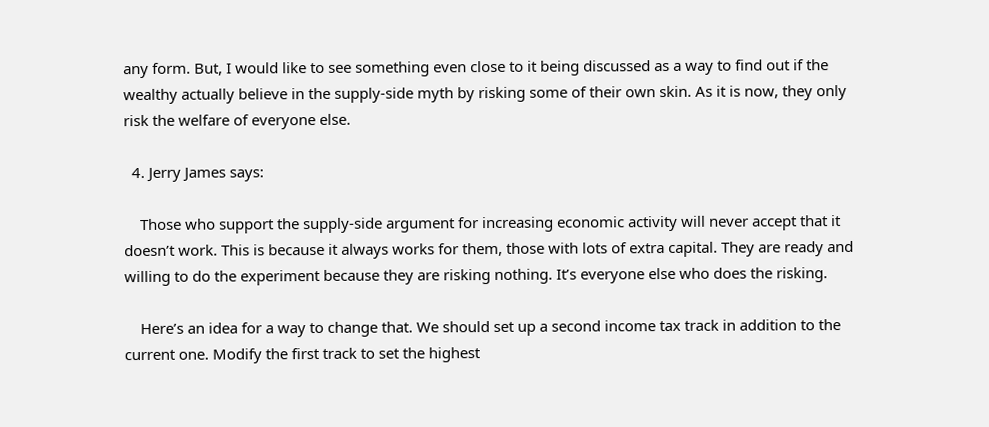any form. But, I would like to see something even close to it being discussed as a way to find out if the wealthy actually believe in the supply-side myth by risking some of their own skin. As it is now, they only risk the welfare of everyone else.

  4. Jerry James says:

    Those who support the supply-side argument for increasing economic activity will never accept that it doesn’t work. This is because it always works for them, those with lots of extra capital. They are ready and willing to do the experiment because they are risking nothing. It’s everyone else who does the risking.

    Here’s an idea for a way to change that. We should set up a second income tax track in addition to the current one. Modify the first track to set the highest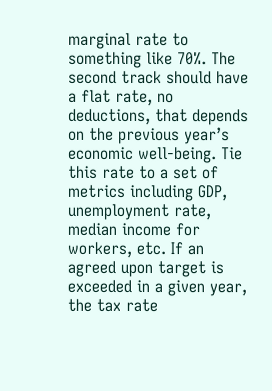marginal rate to something like 70%. The second track should have a flat rate, no deductions, that depends on the previous year’s economic well-being. Tie this rate to a set of metrics including GDP, unemployment rate, median income for workers, etc. If an agreed upon target is exceeded in a given year, the tax rate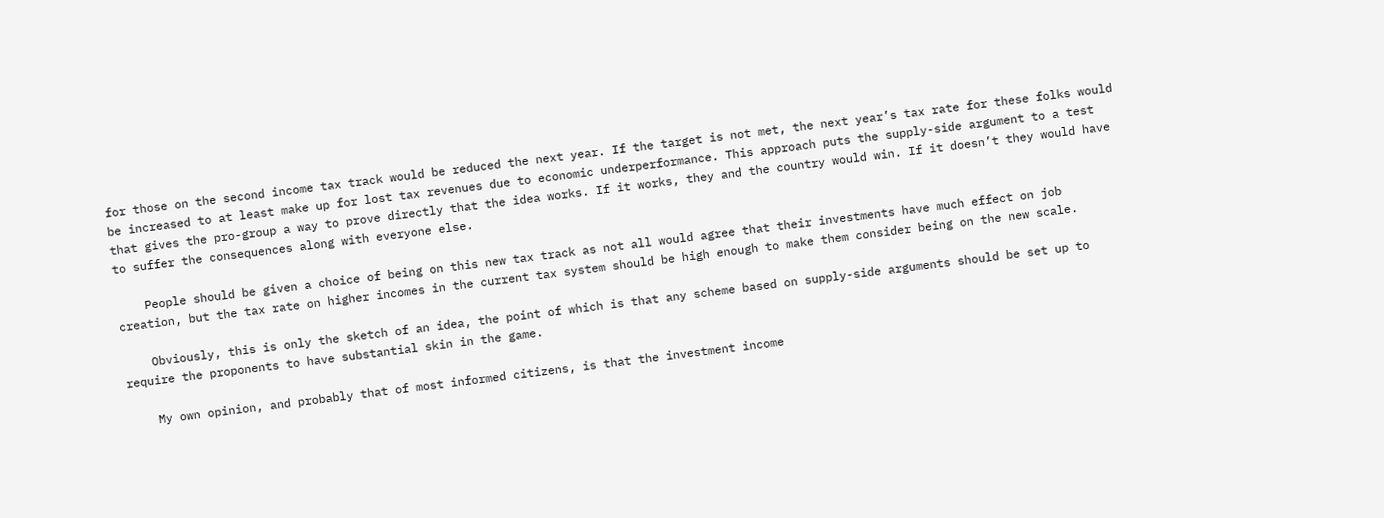for those on the second income tax track would be reduced the next year. If the target is not met, the next year’s tax rate for these folks would be increased to at least make up for lost tax revenues due to economic underperformance. This approach puts the supply-side argument to a test that gives the pro-group a way to prove directly that the idea works. If it works, they and the country would win. If it doesn’t they would have to suffer the consequences along with everyone else.

    People should be given a choice of being on this new tax track as not all would agree that their investments have much effect on job creation, but the tax rate on higher incomes in the current tax system should be high enough to make them consider being on the new scale.

    Obviously, this is only the sketch of an idea, the point of which is that any scheme based on supply-side arguments should be set up to require the proponents to have substantial skin in the game.

    My own opinion, and probably that of most informed citizens, is that the investment income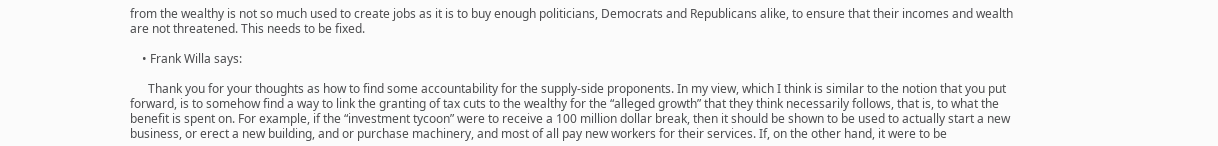from the wealthy is not so much used to create jobs as it is to buy enough politicians, Democrats and Republicans alike, to ensure that their incomes and wealth are not threatened. This needs to be fixed.

    • Frank Willa says:

      Thank you for your thoughts as how to find some accountability for the supply-side proponents. In my view, which I think is similar to the notion that you put forward, is to somehow find a way to link the granting of tax cuts to the wealthy for the “alleged growth” that they think necessarily follows, that is, to what the benefit is spent on. For example, if the “investment tycoon” were to receive a 100 million dollar break, then it should be shown to be used to actually start a new business, or erect a new building, and or purchase machinery, and most of all pay new workers for their services. If, on the other hand, it were to be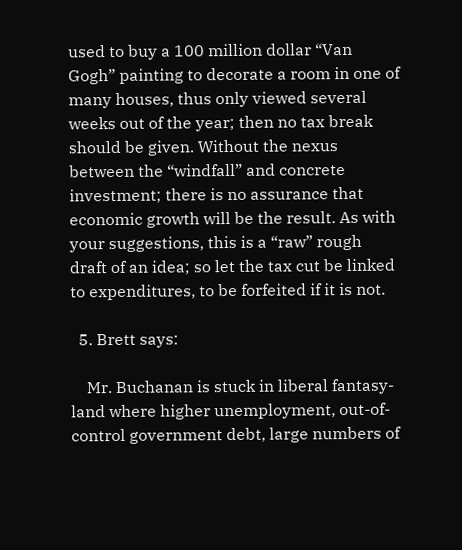used to buy a 100 million dollar “Van Gogh” painting to decorate a room in one of many houses, thus only viewed several weeks out of the year; then no tax break should be given. Without the nexus between the “windfall” and concrete investment; there is no assurance that economic growth will be the result. As with your suggestions, this is a “raw” rough draft of an idea; so let the tax cut be linked to expenditures, to be forfeited if it is not.

  5. Brett says:

    Mr. Buchanan is stuck in liberal fantasy-land where higher unemployment, out-of-control government debt, large numbers of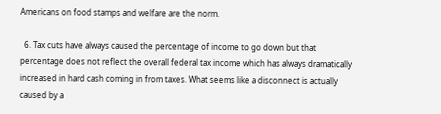Americans on food stamps and welfare are the norm.

  6. Tax cuts have always caused the percentage of income to go down but that percentage does not reflect the overall federal tax income which has always dramatically increased in hard cash coming in from taxes. What seems like a disconnect is actually caused by a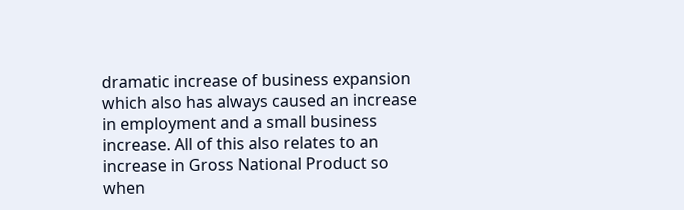dramatic increase of business expansion which also has always caused an increase in employment and a small business increase. All of this also relates to an increase in Gross National Product so when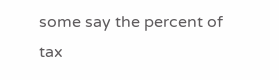some say the percent of tax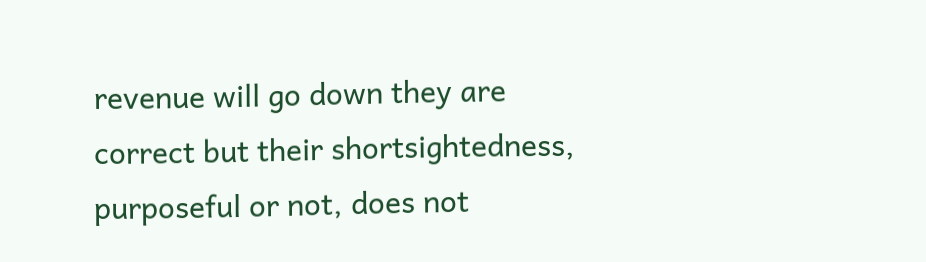revenue will go down they are correct but their shortsightedness, purposeful or not, does not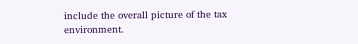include the overall picture of the tax environment.